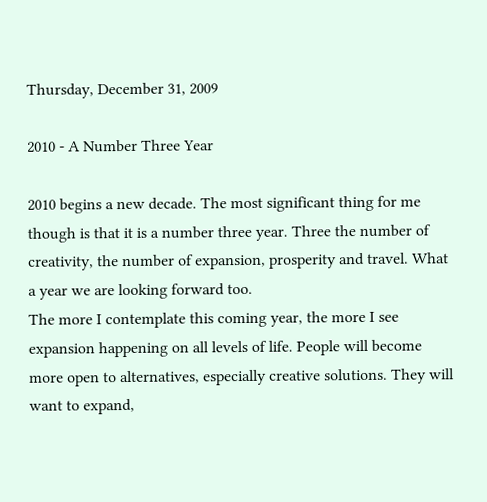Thursday, December 31, 2009

2010 - A Number Three Year

2010 begins a new decade. The most significant thing for me though is that it is a number three year. Three the number of creativity, the number of expansion, prosperity and travel. What a year we are looking forward too.
The more I contemplate this coming year, the more I see expansion happening on all levels of life. People will become more open to alternatives, especially creative solutions. They will want to expand,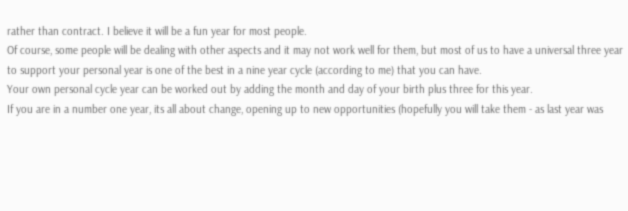rather than contract. I believe it will be a fun year for most people.
Of course, some people will be dealing with other aspects and it may not work well for them, but most of us to have a universal three year to support your personal year is one of the best in a nine year cycle (according to me) that you can have.
Your own personal cycle year can be worked out by adding the month and day of your birth plus three for this year.
If you are in a number one year, its all about change, opening up to new opportunities (hopefully you will take them - as last year was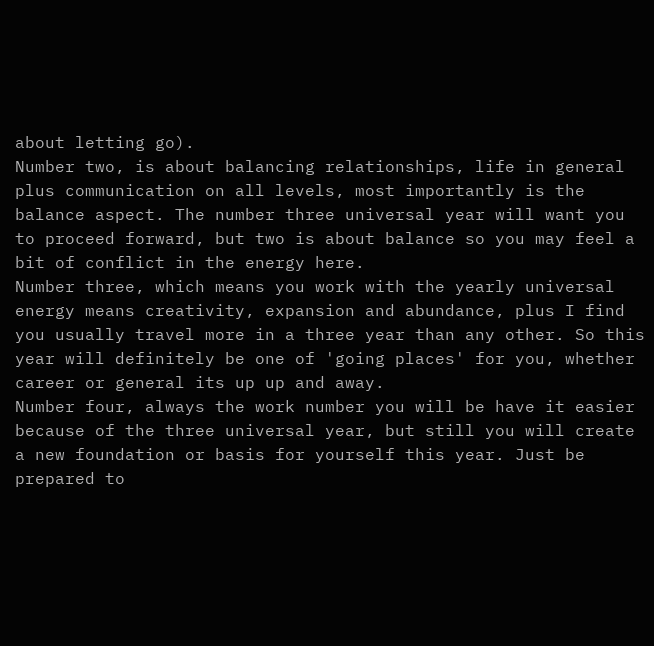about letting go).
Number two, is about balancing relationships, life in general plus communication on all levels, most importantly is the balance aspect. The number three universal year will want you to proceed forward, but two is about balance so you may feel a bit of conflict in the energy here.
Number three, which means you work with the yearly universal energy means creativity, expansion and abundance, plus I find you usually travel more in a three year than any other. So this year will definitely be one of 'going places' for you, whether career or general its up up and away.
Number four, always the work number you will be have it easier because of the three universal year, but still you will create a new foundation or basis for yourself this year. Just be prepared to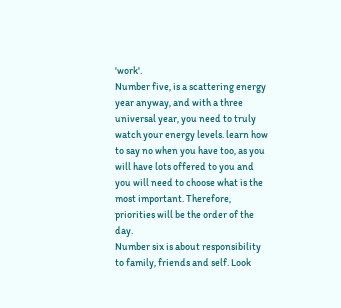'work'.
Number five, is a scattering energy year anyway, and with a three universal year, you need to truly watch your energy levels. learn how to say no when you have too, as you will have lots offered to you and you will need to choose what is the most important. Therefore, priorities will be the order of the day.
Number six is about responsibility to family, friends and self. Look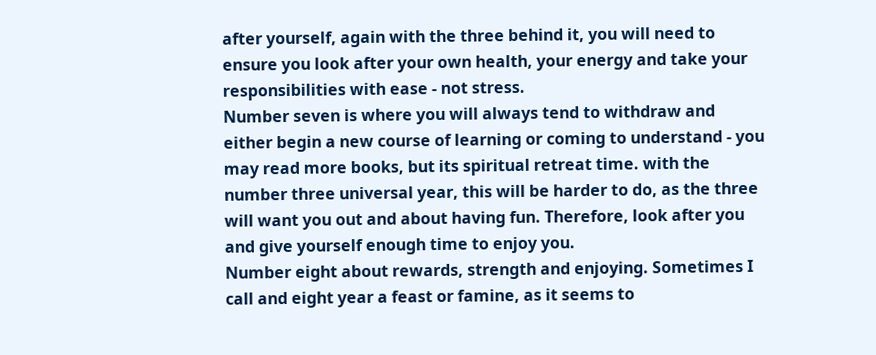after yourself, again with the three behind it, you will need to ensure you look after your own health, your energy and take your responsibilities with ease - not stress.
Number seven is where you will always tend to withdraw and either begin a new course of learning or coming to understand - you may read more books, but its spiritual retreat time. with the number three universal year, this will be harder to do, as the three will want you out and about having fun. Therefore, look after you and give yourself enough time to enjoy you.
Number eight about rewards, strength and enjoying. Sometimes I call and eight year a feast or famine, as it seems to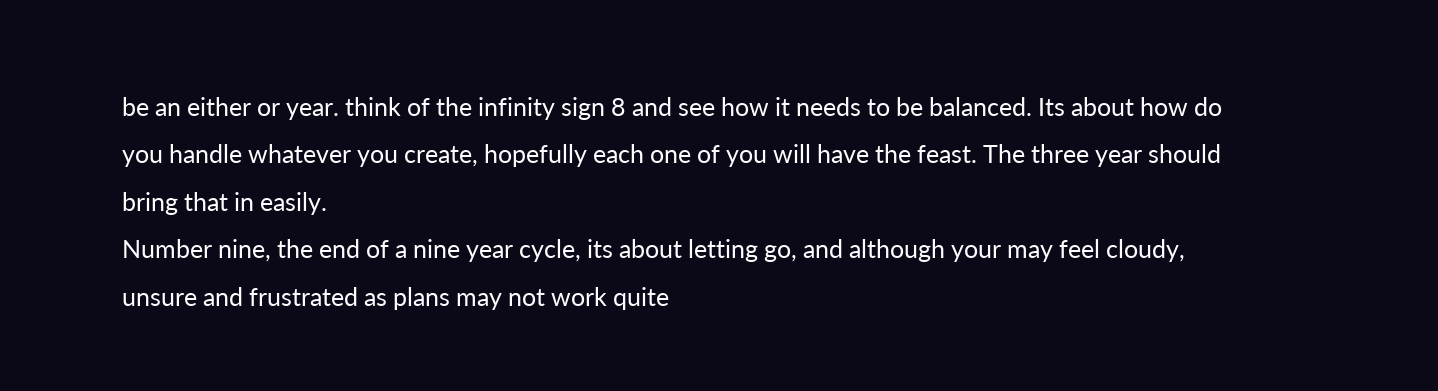be an either or year. think of the infinity sign 8 and see how it needs to be balanced. Its about how do you handle whatever you create, hopefully each one of you will have the feast. The three year should bring that in easily.
Number nine, the end of a nine year cycle, its about letting go, and although your may feel cloudy, unsure and frustrated as plans may not work quite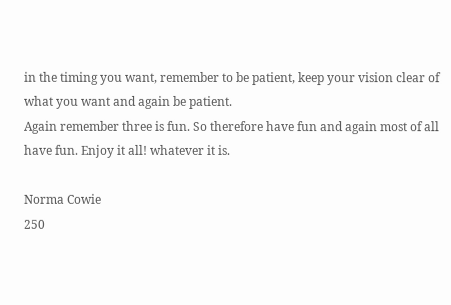in the timing you want, remember to be patient, keep your vision clear of what you want and again be patient.
Again remember three is fun. So therefore have fun and again most of all have fun. Enjoy it all! whatever it is.

Norma Cowie
250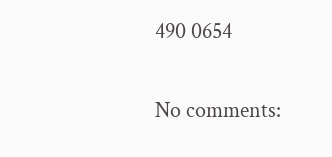490 0654

No comments: